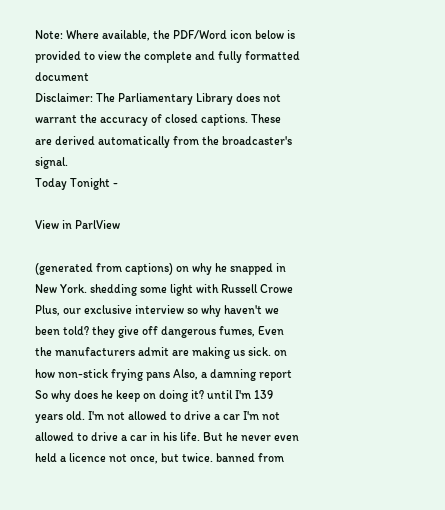Note: Where available, the PDF/Word icon below is provided to view the complete and fully formatted document
Disclaimer: The Parliamentary Library does not warrant the accuracy of closed captions. These are derived automatically from the broadcaster's signal.
Today Tonight -

View in ParlView

(generated from captions) on why he snapped in New York. shedding some light with Russell Crowe Plus, our exclusive interview so why haven't we been told? they give off dangerous fumes, Even the manufacturers admit are making us sick. on how non-stick frying pans Also, a damning report So why does he keep on doing it? until I'm 139 years old. I'm not allowed to drive a car I'm not allowed to drive a car in his life. But he never even held a licence not once, but twice. banned from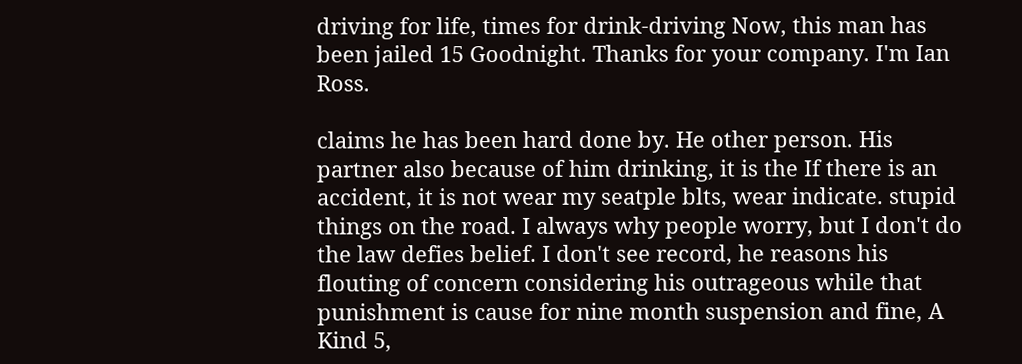driving for life, times for drink-driving Now, this man has been jailed 15 Goodnight. Thanks for your company. I'm Ian Ross.

claims he has been hard done by. He other person. His partner also because of him drinking, it is the If there is an accident, it is not wear my seatple blts, wear indicate. stupid things on the road. I always why people worry, but I don't do the law defies belief. I don't see record, he reasons his flouting of concern considering his outrageous while that punishment is cause for nine month suspension and fine, A Kind 5,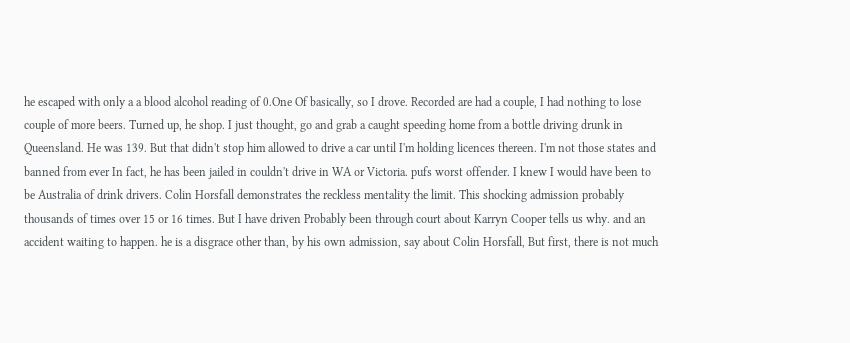he escaped with only a a blood alcohol reading of 0.One Of basically, so I drove. Recorded are had a couple, I had nothing to lose couple of more beers. Turned up, he shop. I just thought, go and grab a caught speeding home from a bottle driving drunk in Queensland. He was 139. But that didn't stop him allowed to drive a car until I'm holding licences thereen. I'm not those states and banned from ever In fact, he has been jailed in couldn't drive in WA or Victoria. pufs worst offender. I knew I would have been to be Australia of drink drivers. Colin Horsfall demonstrates the reckless mentality the limit. This shocking admission probably thousands of times over 15 or 16 times. But I have driven Probably been through court about Karryn Cooper tells us why. and an accident waiting to happen. he is a disgrace other than, by his own admission, say about Colin Horsfall, But first, there is not much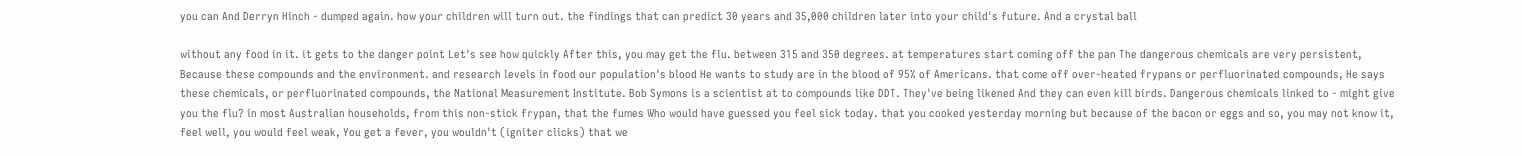you can And Derryn Hinch - dumped again. how your children will turn out. the findings that can predict 30 years and 35,000 children later into your child's future. And a crystal ball

without any food in it. it gets to the danger point Let's see how quickly After this, you may get the flu. between 315 and 350 degrees. at temperatures start coming off the pan The dangerous chemicals are very persistent, Because these compounds and the environment. and research levels in food our population's blood He wants to study are in the blood of 95% of Americans. that come off over-heated frypans or perfluorinated compounds, He says these chemicals, or perfluorinated compounds, the National Measurement Institute. Bob Symons is a scientist at to compounds like DDT. They've being likened And they can even kill birds. Dangerous chemicals linked to - might give you the flu? in most Australian households, from this non-stick frypan, that the fumes Who would have guessed you feel sick today. that you cooked yesterday morning but because of the bacon or eggs and so, you may not know it, feel well, you would feel weak, You get a fever, you wouldn't (igniter clicks) that we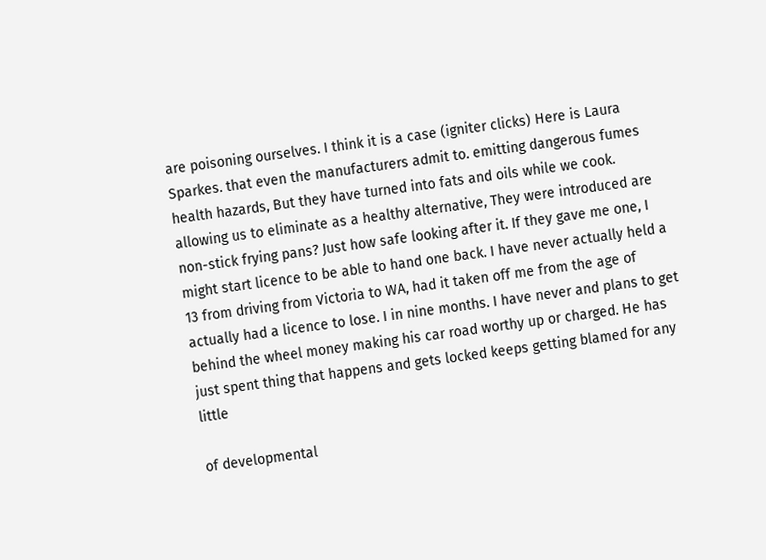are poisoning ourselves. I think it is a case (igniter clicks) Here is Laura Sparkes. that even the manufacturers admit to. emitting dangerous fumes health hazards, But they have turned into fats and oils while we cook. allowing us to eliminate as a healthy alternative, They were introduced are non-stick frying pans? Just how safe looking after it. If they gave me one, I might start licence to be able to hand one back. I have never actually held a 13 from driving from Victoria to WA, had it taken off me from the age of actually had a licence to lose. I in nine months. I have never and plans to get behind the wheel money making his car road worthy up or charged. He has just spent thing that happens and gets locked keeps getting blamed for any little

of developmental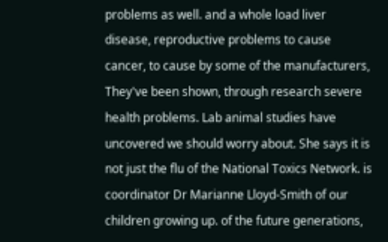problems as well. and a whole load liver disease, reproductive problems to cause cancer, to cause by some of the manufacturers, They've been shown, through research severe health problems. Lab animal studies have uncovered we should worry about. She says it is not just the flu of the National Toxics Network. is coordinator Dr Marianne Lloyd-Smith of our children growing up. of the future generations,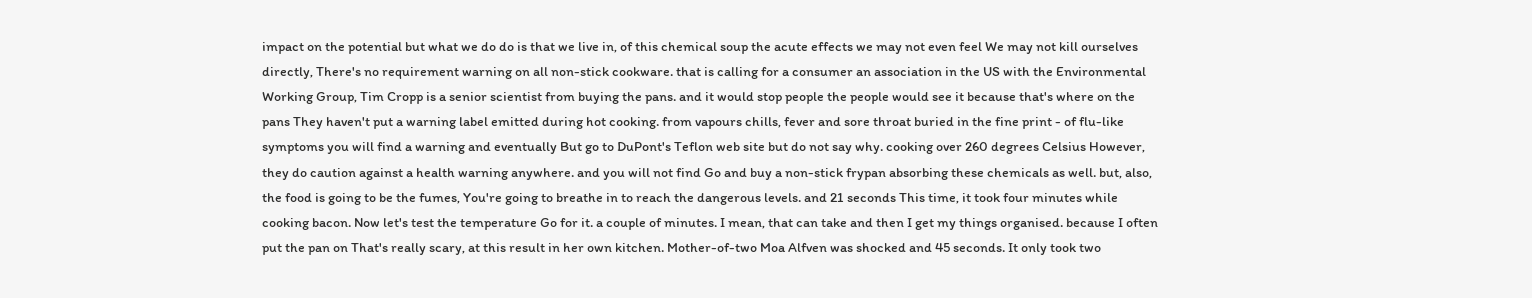impact on the potential but what we do do is that we live in, of this chemical soup the acute effects we may not even feel We may not kill ourselves directly, There's no requirement warning on all non-stick cookware. that is calling for a consumer an association in the US with the Environmental Working Group, Tim Cropp is a senior scientist from buying the pans. and it would stop people the people would see it because that's where on the pans They haven't put a warning label emitted during hot cooking. from vapours chills, fever and sore throat buried in the fine print - of flu-like symptoms you will find a warning and eventually But go to DuPont's Teflon web site but do not say why. cooking over 260 degrees Celsius However, they do caution against a health warning anywhere. and you will not find Go and buy a non-stick frypan absorbing these chemicals as well. but, also, the food is going to be the fumes, You're going to breathe in to reach the dangerous levels. and 21 seconds This time, it took four minutes while cooking bacon. Now let's test the temperature Go for it. a couple of minutes. I mean, that can take and then I get my things organised. because I often put the pan on That's really scary, at this result in her own kitchen. Mother-of-two Moa Alfven was shocked and 45 seconds. It only took two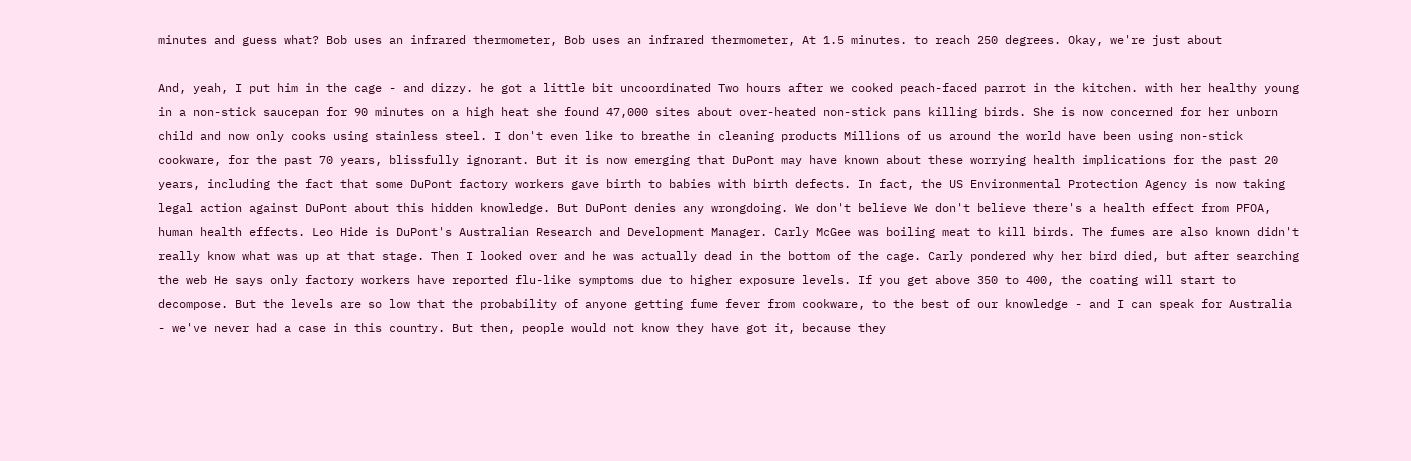minutes and guess what? Bob uses an infrared thermometer, Bob uses an infrared thermometer, At 1.5 minutes. to reach 250 degrees. Okay, we're just about

And, yeah, I put him in the cage - and dizzy. he got a little bit uncoordinated Two hours after we cooked peach-faced parrot in the kitchen. with her healthy young in a non-stick saucepan for 90 minutes on a high heat she found 47,000 sites about over-heated non-stick pans killing birds. She is now concerned for her unborn child and now only cooks using stainless steel. I don't even like to breathe in cleaning products Millions of us around the world have been using non-stick cookware, for the past 70 years, blissfully ignorant. But it is now emerging that DuPont may have known about these worrying health implications for the past 20 years, including the fact that some DuPont factory workers gave birth to babies with birth defects. In fact, the US Environmental Protection Agency is now taking legal action against DuPont about this hidden knowledge. But DuPont denies any wrongdoing. We don't believe We don't believe there's a health effect from PFOA, human health effects. Leo Hide is DuPont's Australian Research and Development Manager. Carly McGee was boiling meat to kill birds. The fumes are also known didn't really know what was up at that stage. Then I looked over and he was actually dead in the bottom of the cage. Carly pondered why her bird died, but after searching the web He says only factory workers have reported flu-like symptoms due to higher exposure levels. If you get above 350 to 400, the coating will start to decompose. But the levels are so low that the probability of anyone getting fume fever from cookware, to the best of our knowledge - and I can speak for Australia - we've never had a case in this country. But then, people would not know they have got it, because they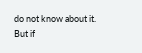do not know about it. But if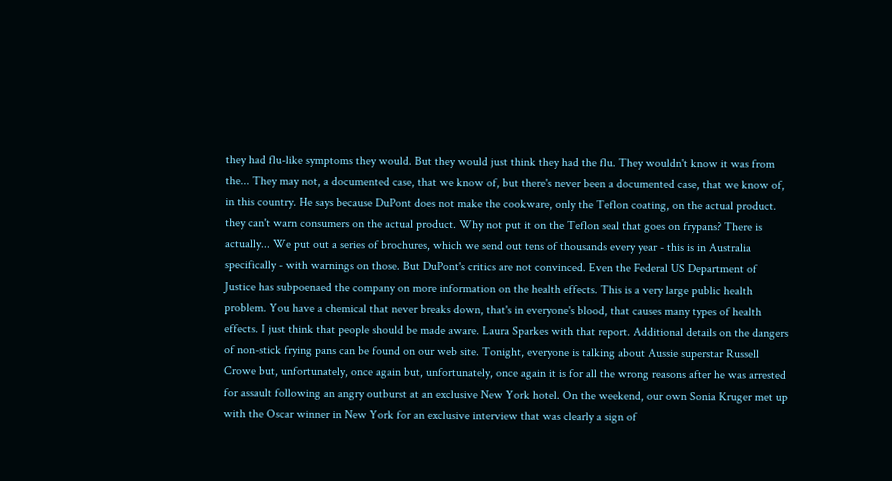they had flu-like symptoms they would. But they would just think they had the flu. They wouldn't know it was from the... They may not, a documented case, that we know of, but there's never been a documented case, that we know of, in this country. He says because DuPont does not make the cookware, only the Teflon coating, on the actual product. they can't warn consumers on the actual product. Why not put it on the Teflon seal that goes on frypans? There is actually... We put out a series of brochures, which we send out tens of thousands every year - this is in Australia specifically - with warnings on those. But DuPont's critics are not convinced. Even the Federal US Department of Justice has subpoenaed the company on more information on the health effects. This is a very large public health problem. You have a chemical that never breaks down, that's in everyone's blood, that causes many types of health effects. I just think that people should be made aware. Laura Sparkes with that report. Additional details on the dangers of non-stick frying pans can be found on our web site. Tonight, everyone is talking about Aussie superstar Russell Crowe but, unfortunately, once again but, unfortunately, once again it is for all the wrong reasons after he was arrested for assault following an angry outburst at an exclusive New York hotel. On the weekend, our own Sonia Kruger met up with the Oscar winner in New York for an exclusive interview that was clearly a sign of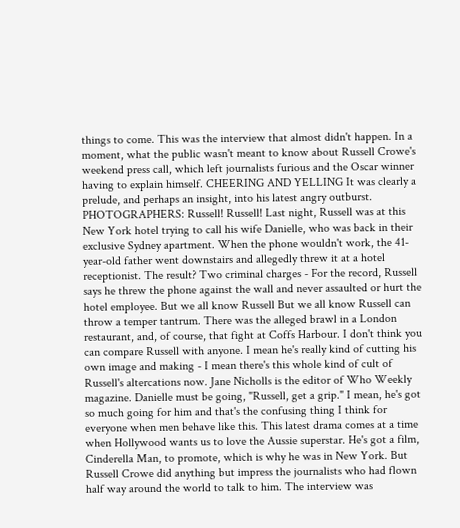things to come. This was the interview that almost didn't happen. In a moment, what the public wasn't meant to know about Russell Crowe's weekend press call, which left journalists furious and the Oscar winner having to explain himself. CHEERING AND YELLING It was clearly a prelude, and perhaps an insight, into his latest angry outburst. PHOTOGRAPHERS: Russell! Russell! Last night, Russell was at this New York hotel trying to call his wife Danielle, who was back in their exclusive Sydney apartment. When the phone wouldn't work, the 41-year-old father went downstairs and allegedly threw it at a hotel receptionist. The result? Two criminal charges - For the record, Russell says he threw the phone against the wall and never assaulted or hurt the hotel employee. But we all know Russell But we all know Russell can throw a temper tantrum. There was the alleged brawl in a London restaurant, and, of course, that fight at Coffs Harbour. I don't think you can compare Russell with anyone. I mean he's really kind of cutting his own image and making - I mean there's this whole kind of cult of Russell's altercations now. Jane Nicholls is the editor of Who Weekly magazine. Danielle must be going, "Russell, get a grip." I mean, he's got so much going for him and that's the confusing thing I think for everyone when men behave like this. This latest drama comes at a time when Hollywood wants us to love the Aussie superstar. He's got a film, Cinderella Man, to promote, which is why he was in New York. But Russell Crowe did anything but impress the journalists who had flown half way around the world to talk to him. The interview was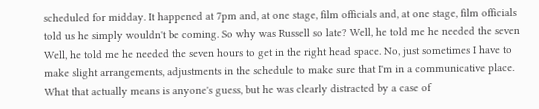scheduled for midday. It happened at 7pm and, at one stage, film officials and, at one stage, film officials told us he simply wouldn't be coming. So why was Russell so late? Well, he told me he needed the seven Well, he told me he needed the seven hours to get in the right head space. No, just sometimes I have to make slight arrangements, adjustments in the schedule to make sure that I'm in a communicative place. What that actually means is anyone's guess, but he was clearly distracted by a case of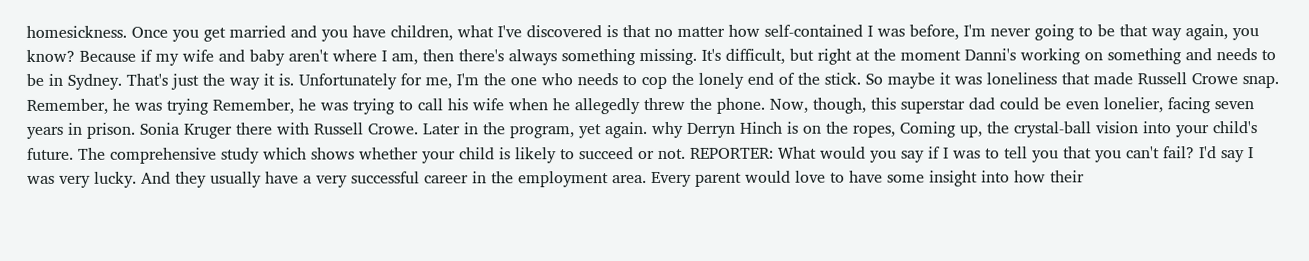homesickness. Once you get married and you have children, what I've discovered is that no matter how self-contained I was before, I'm never going to be that way again, you know? Because if my wife and baby aren't where I am, then there's always something missing. It's difficult, but right at the moment Danni's working on something and needs to be in Sydney. That's just the way it is. Unfortunately for me, I'm the one who needs to cop the lonely end of the stick. So maybe it was loneliness that made Russell Crowe snap. Remember, he was trying Remember, he was trying to call his wife when he allegedly threw the phone. Now, though, this superstar dad could be even lonelier, facing seven years in prison. Sonia Kruger there with Russell Crowe. Later in the program, yet again. why Derryn Hinch is on the ropes, Coming up, the crystal-ball vision into your child's future. The comprehensive study which shows whether your child is likely to succeed or not. REPORTER: What would you say if I was to tell you that you can't fail? I'd say I was very lucky. And they usually have a very successful career in the employment area. Every parent would love to have some insight into how their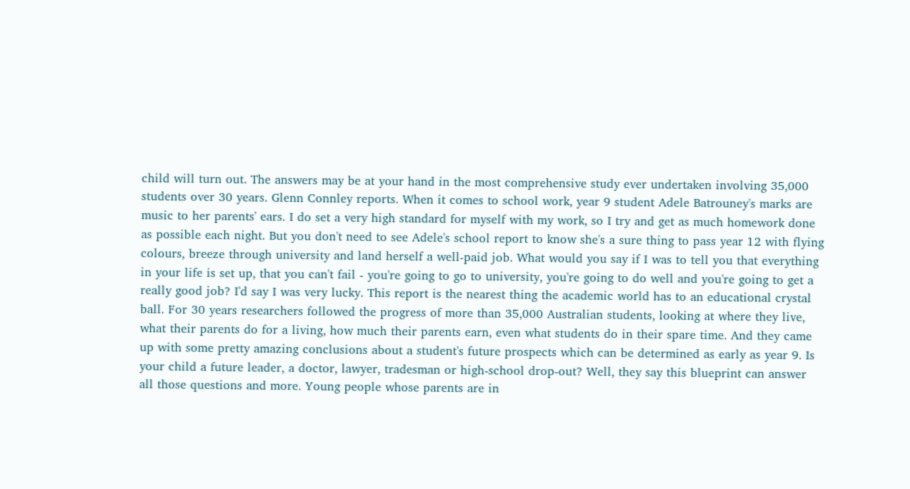child will turn out. The answers may be at your hand in the most comprehensive study ever undertaken involving 35,000 students over 30 years. Glenn Connley reports. When it comes to school work, year 9 student Adele Batrouney's marks are music to her parents' ears. I do set a very high standard for myself with my work, so I try and get as much homework done as possible each night. But you don't need to see Adele's school report to know she's a sure thing to pass year 12 with flying colours, breeze through university and land herself a well-paid job. What would you say if I was to tell you that everything in your life is set up, that you can't fail - you're going to go to university, you're going to do well and you're going to get a really good job? I'd say I was very lucky. This report is the nearest thing the academic world has to an educational crystal ball. For 30 years researchers followed the progress of more than 35,000 Australian students, looking at where they live, what their parents do for a living, how much their parents earn, even what students do in their spare time. And they came up with some pretty amazing conclusions about a student's future prospects which can be determined as early as year 9. Is your child a future leader, a doctor, lawyer, tradesman or high-school drop-out? Well, they say this blueprint can answer all those questions and more. Young people whose parents are in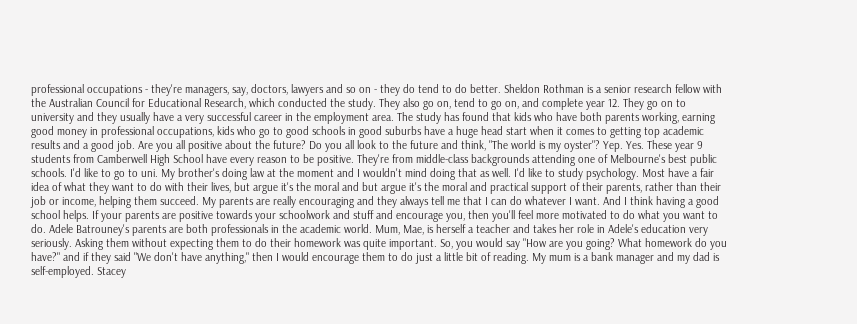professional occupations - they're managers, say, doctors, lawyers and so on - they do tend to do better. Sheldon Rothman is a senior research fellow with the Australian Council for Educational Research, which conducted the study. They also go on, tend to go on, and complete year 12. They go on to university and they usually have a very successful career in the employment area. The study has found that kids who have both parents working, earning good money in professional occupations, kids who go to good schools in good suburbs have a huge head start when it comes to getting top academic results and a good job. Are you all positive about the future? Do you all look to the future and think, "The world is my oyster"? Yep. Yes. These year 9 students from Camberwell High School have every reason to be positive. They're from middle-class backgrounds attending one of Melbourne's best public schools. I'd like to go to uni. My brother's doing law at the moment and I wouldn't mind doing that as well. I'd like to study psychology. Most have a fair idea of what they want to do with their lives, but argue it's the moral and but argue it's the moral and practical support of their parents, rather than their job or income, helping them succeed. My parents are really encouraging and they always tell me that I can do whatever I want. And I think having a good school helps. If your parents are positive towards your schoolwork and stuff and encourage you, then you'll feel more motivated to do what you want to do. Adele Batrouney's parents are both professionals in the academic world. Mum, Mae, is herself a teacher and takes her role in Adele's education very seriously. Asking them without expecting them to do their homework was quite important. So, you would say "How are you going? What homework do you have?" and if they said "We don't have anything," then I would encourage them to do just a little bit of reading. My mum is a bank manager and my dad is self-employed. Stacey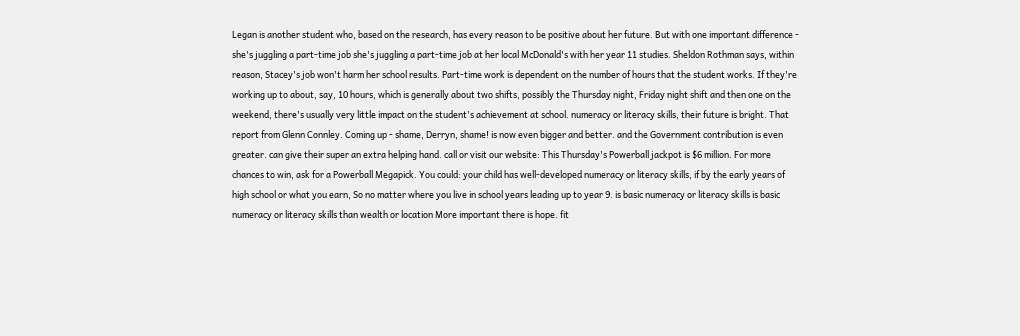Legan is another student who, based on the research, has every reason to be positive about her future. But with one important difference - she's juggling a part-time job she's juggling a part-time job at her local McDonald's with her year 11 studies. Sheldon Rothman says, within reason, Stacey's job won't harm her school results. Part-time work is dependent on the number of hours that the student works. If they're working up to about, say, 10 hours, which is generally about two shifts, possibly the Thursday night, Friday night shift and then one on the weekend, there's usually very little impact on the student's achievement at school. numeracy or literacy skills, their future is bright. That report from Glenn Connley. Coming up - shame, Derryn, shame! is now even bigger and better. and the Government contribution is even greater. can give their super an extra helping hand. call or visit our website: This Thursday's Powerball jackpot is $6 million. For more chances to win, ask for a Powerball Megapick. You could: your child has well-developed numeracy or literacy skills, if by the early years of high school or what you earn, So no matter where you live in school years leading up to year 9. is basic numeracy or literacy skills is basic numeracy or literacy skills than wealth or location More important there is hope. fit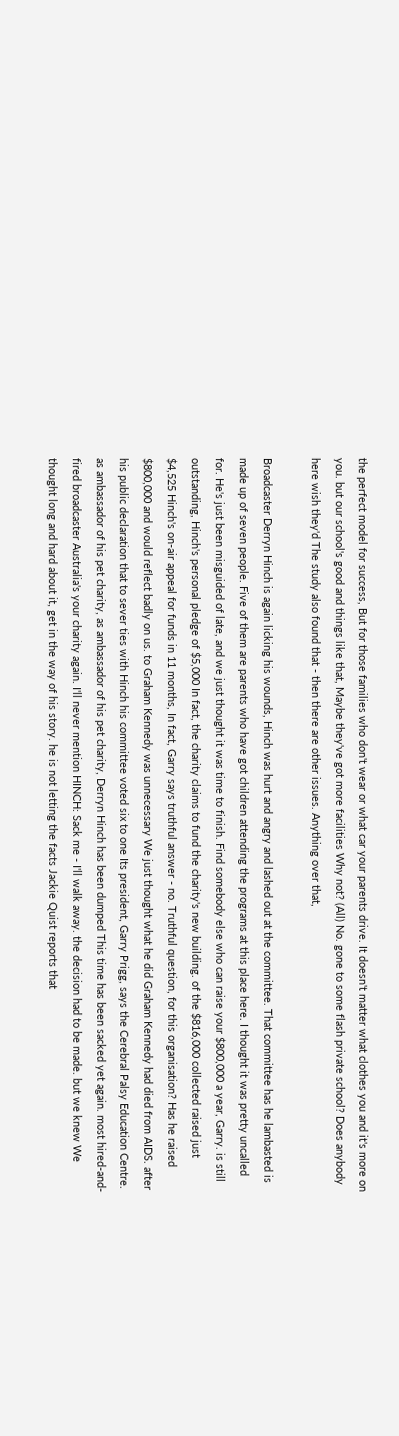the perfect model for success, But for those families who don't wear or what car your parents drive. It doesn't matter what clothes you and it's more on you. but our school's good and things like that, Maybe they've got more facilities Why not? (All) No. gone to some flash private school? Does anybody here wish they'd The study also found that - then there are other issues. Anything over that,

Broadcaster Derryn Hinch is again licking his wounds, Hinch was hurt and angry and lashed out at the committee. That committee has he lambasted is made up of seven people. Five of them are parents who have got children attending the programs at this place here. I thought it was pretty uncalled for. He's just been misguided of late, and we just thought it was time to finish. Find somebody else who can raise your $800,000 a year, Garry. is still outstanding, Hinch's personal pledge of $5,000 In fact, the charity claims to fund the charity's new building. of the $816,000 collected raised just $4,525 Hinch's on-air appeal for funds in 11 months, In fact, Garry says truthful answer - no. Truthful question, for this organisation? Has he raised $800,000 and would reflect badly on us. to Graham Kennedy was unnecessary We just thought what he did Graham Kennedy had died from AIDS. after his public declaration that to sever ties with Hinch his committee voted six to one Its president, Garry Prigg, says the Cerebral Palsy Education Centre. as ambassador of his pet charity, as ambassador of his pet charity, Derryn Hinch has been dumped This time has been sacked yet again. most hired-and-fired broadcaster Australia's your charity again. I'll never mention HINCH: Sack me - I'll walk away. the decision had to be made. but we knew We thought long and hard about it, get in the way of his story. he is not letting the facts Jackie Quist reports that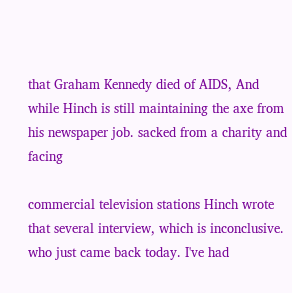that Graham Kennedy died of AIDS, And while Hinch is still maintaining the axe from his newspaper job. sacked from a charity and facing

commercial television stations Hinch wrote that several interview, which is inconclusive. who just came back today. I've had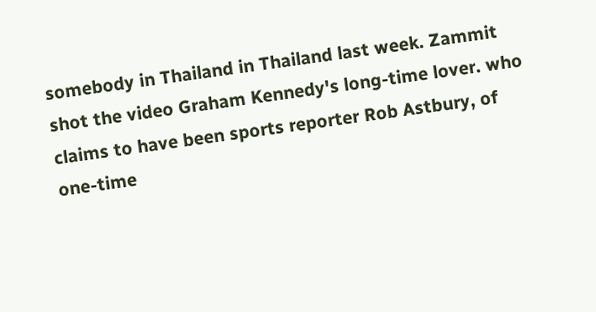somebody in Thailand in Thailand last week. Zammit shot the video Graham Kennedy's long-time lover. who claims to have been sports reporter Rob Astbury, of one-time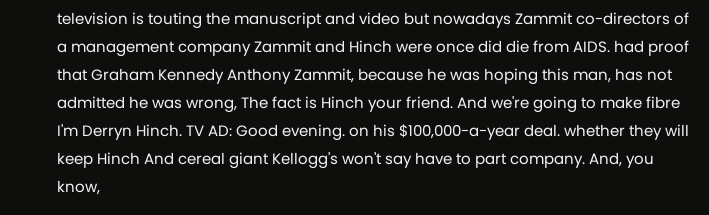television is touting the manuscript and video but nowadays Zammit co-directors of a management company Zammit and Hinch were once did die from AIDS. had proof that Graham Kennedy Anthony Zammit, because he was hoping this man, has not admitted he was wrong, The fact is Hinch your friend. And we're going to make fibre I'm Derryn Hinch. TV AD: Good evening. on his $100,000-a-year deal. whether they will keep Hinch And cereal giant Kellogg's won't say have to part company. And, you know,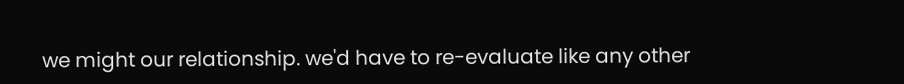we might our relationship. we'd have to re-evaluate like any other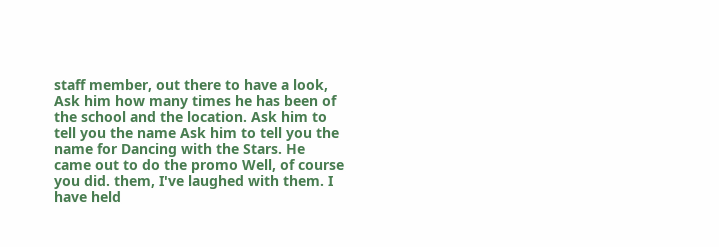staff member, out there to have a look, Ask him how many times he has been of the school and the location. Ask him to tell you the name Ask him to tell you the name for Dancing with the Stars. He came out to do the promo Well, of course you did. them, I've laughed with them. I have held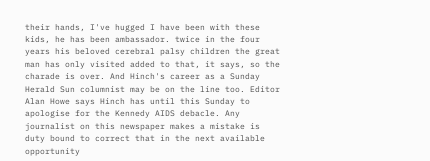their hands, I've hugged I have been with these kids, he has been ambassador. twice in the four years his beloved cerebral palsy children the great man has only visited added to that, it says, so the charade is over. And Hinch's career as a Sunday Herald Sun columnist may be on the line too. Editor Alan Howe says Hinch has until this Sunday to apologise for the Kennedy AIDS debacle. Any journalist on this newspaper makes a mistake is duty bound to correct that in the next available opportunity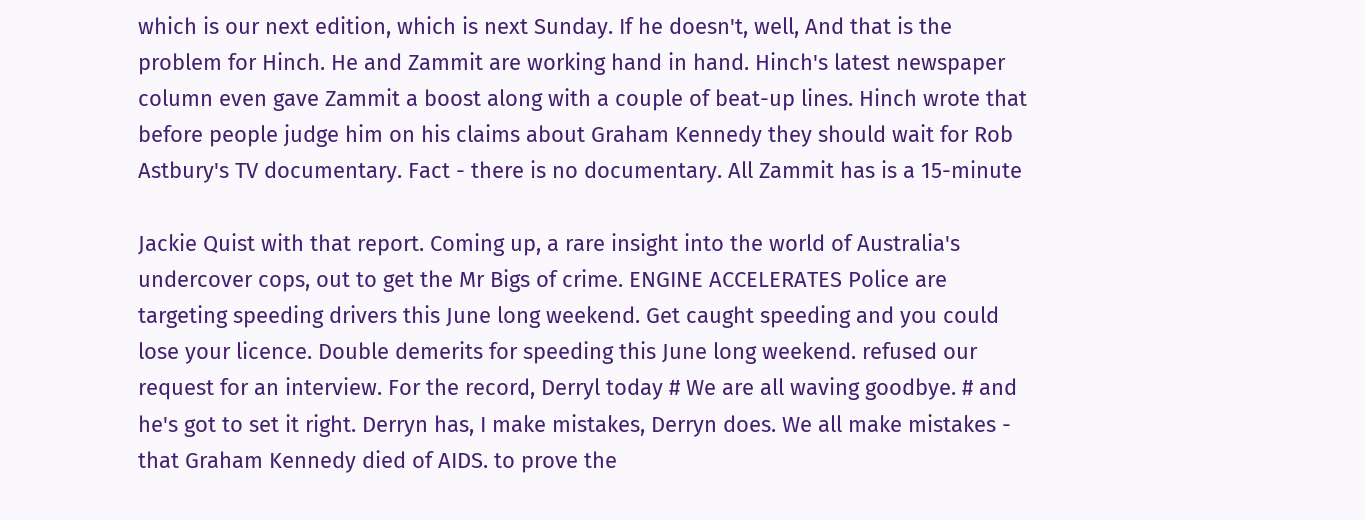which is our next edition, which is next Sunday. If he doesn't, well, And that is the problem for Hinch. He and Zammit are working hand in hand. Hinch's latest newspaper column even gave Zammit a boost along with a couple of beat-up lines. Hinch wrote that before people judge him on his claims about Graham Kennedy they should wait for Rob Astbury's TV documentary. Fact - there is no documentary. All Zammit has is a 15-minute

Jackie Quist with that report. Coming up, a rare insight into the world of Australia's undercover cops, out to get the Mr Bigs of crime. ENGINE ACCELERATES Police are targeting speeding drivers this June long weekend. Get caught speeding and you could lose your licence. Double demerits for speeding this June long weekend. refused our request for an interview. For the record, Derryl today # We are all waving goodbye. # and he's got to set it right. Derryn has, I make mistakes, Derryn does. We all make mistakes - that Graham Kennedy died of AIDS. to prove the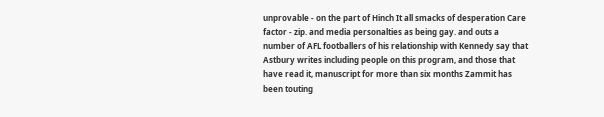unprovable - on the part of Hinch It all smacks of desperation Care factor - zip. and media personalties as being gay. and outs a number of AFL footballers of his relationship with Kennedy say that Astbury writes including people on this program, and those that have read it, manuscript for more than six months Zammit has been touting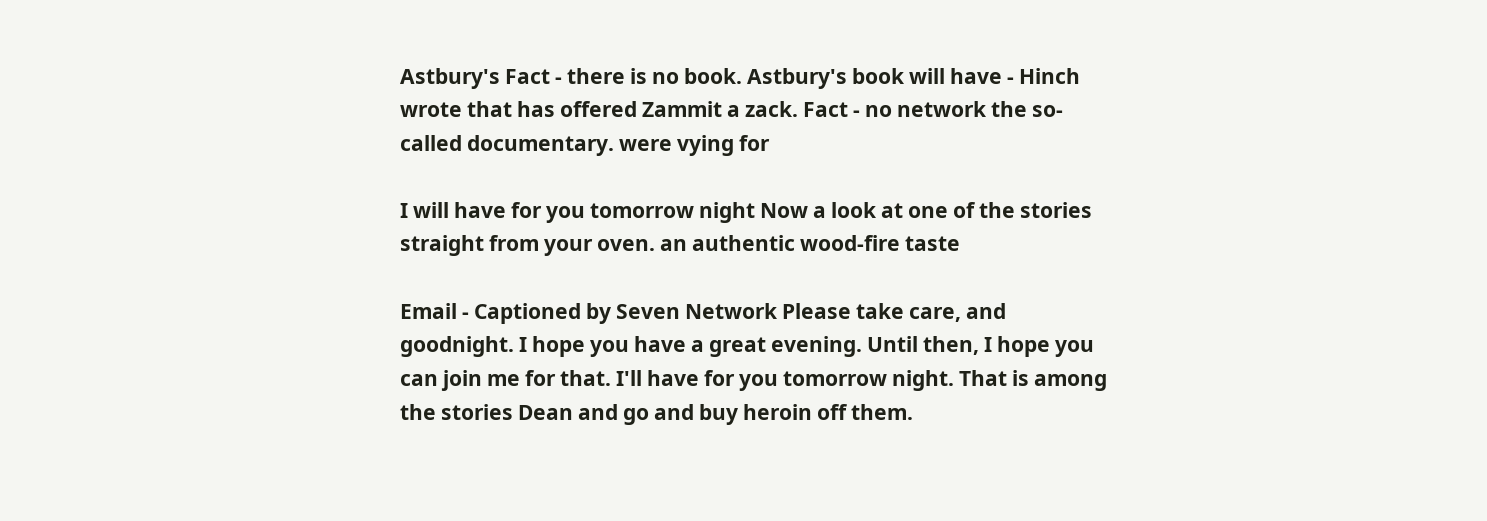Astbury's Fact - there is no book. Astbury's book will have - Hinch wrote that has offered Zammit a zack. Fact - no network the so-called documentary. were vying for

I will have for you tomorrow night Now a look at one of the stories straight from your oven. an authentic wood-fire taste

Email - Captioned by Seven Network Please take care, and goodnight. I hope you have a great evening. Until then, I hope you can join me for that. I'll have for you tomorrow night. That is among the stories Dean and go and buy heroin off them.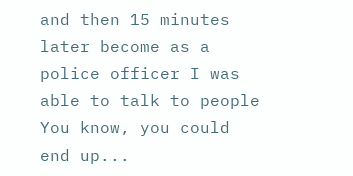and then 15 minutes later become as a police officer I was able to talk to people You know, you could end up...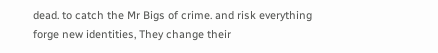dead. to catch the Mr Bigs of crime. and risk everything forge new identities, They change their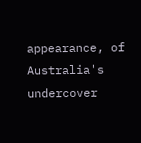appearance, of Australia's undercover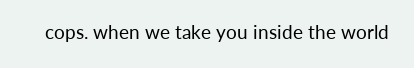cops. when we take you inside the world